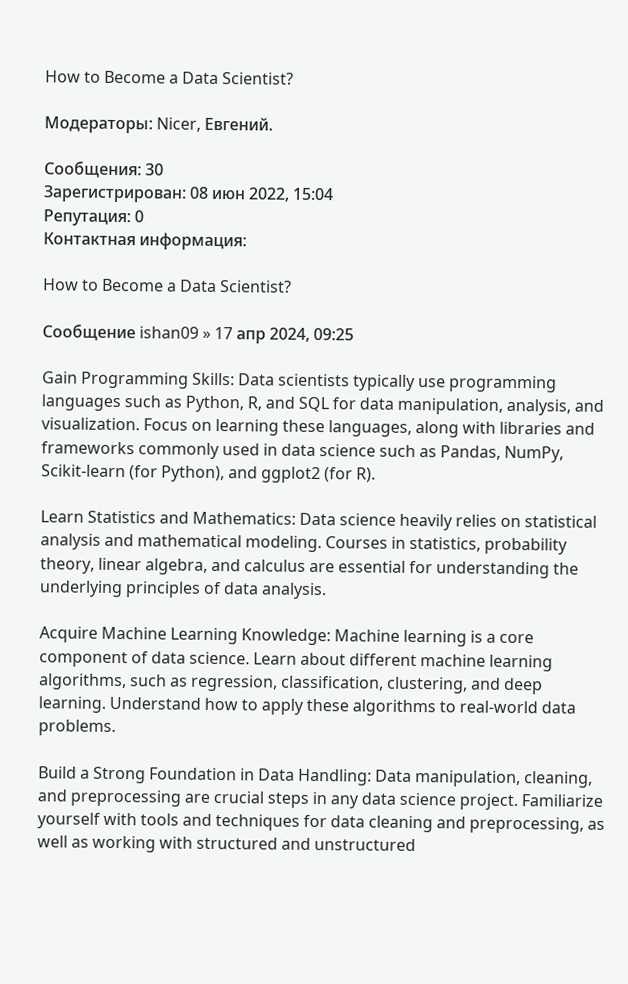How to Become a Data Scientist?

Модераторы: Nicer, Евгений.

Сообщения: 30
Зарегистрирован: 08 июн 2022, 15:04
Репутация: 0
Контактная информация:

How to Become a Data Scientist?

Сообщение ishan09 » 17 апр 2024, 09:25

Gain Programming Skills: Data scientists typically use programming languages such as Python, R, and SQL for data manipulation, analysis, and visualization. Focus on learning these languages, along with libraries and frameworks commonly used in data science such as Pandas, NumPy, Scikit-learn (for Python), and ggplot2 (for R).

Learn Statistics and Mathematics: Data science heavily relies on statistical analysis and mathematical modeling. Courses in statistics, probability theory, linear algebra, and calculus are essential for understanding the underlying principles of data analysis.

Acquire Machine Learning Knowledge: Machine learning is a core component of data science. Learn about different machine learning algorithms, such as regression, classification, clustering, and deep learning. Understand how to apply these algorithms to real-world data problems.

Build a Strong Foundation in Data Handling: Data manipulation, cleaning, and preprocessing are crucial steps in any data science project. Familiarize yourself with tools and techniques for data cleaning and preprocessing, as well as working with structured and unstructured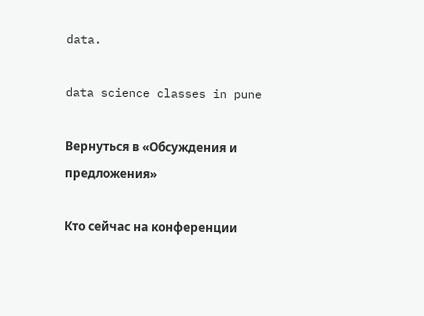data.

data science classes in pune

Вернуться в «Обсуждения и предложения»

Кто сейчас на конференции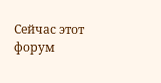Сейчас этот форум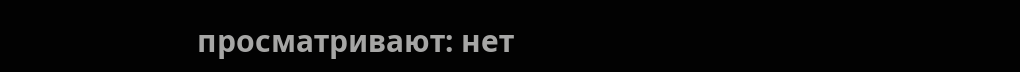просматривают: нет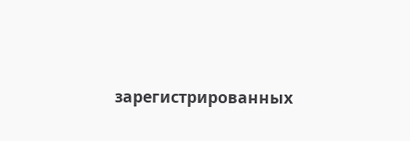зарегистрированных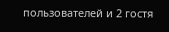пользователей и 2 гостя